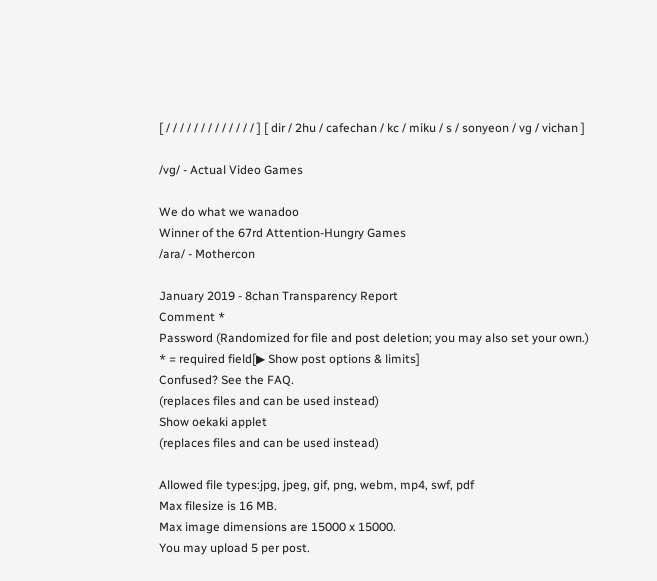[ / / / / / / / / / / / / / ] [ dir / 2hu / cafechan / kc / miku / s / sonyeon / vg / vichan ]

/vg/ - Actual Video Games

We do what we wanadoo
Winner of the 67rd Attention-Hungry Games
/ara/ - Mothercon

January 2019 - 8chan Transparency Report
Comment *
Password (Randomized for file and post deletion; you may also set your own.)
* = required field[▶ Show post options & limits]
Confused? See the FAQ.
(replaces files and can be used instead)
Show oekaki applet
(replaces files and can be used instead)

Allowed file types:jpg, jpeg, gif, png, webm, mp4, swf, pdf
Max filesize is 16 MB.
Max image dimensions are 15000 x 15000.
You may upload 5 per post.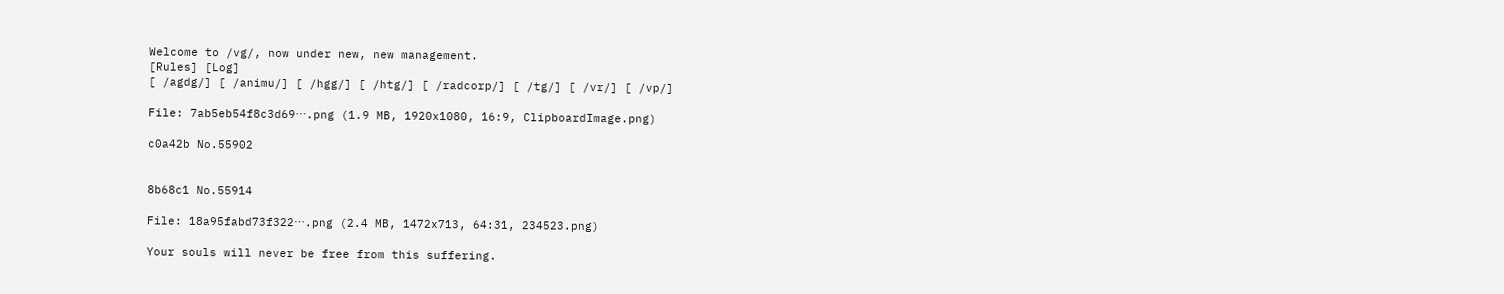Welcome to /vg/, now under new, new management.
[Rules] [Log]
[ /agdg/] [ /animu/] [ /hgg/] [ /htg/] [ /radcorp/] [ /tg/] [ /vr/] [ /vp/]

File: 7ab5eb54f8c3d69⋯.png (1.9 MB, 1920x1080, 16:9, ClipboardImage.png)

c0a42b No.55902


8b68c1 No.55914

File: 18a95fabd73f322⋯.png (2.4 MB, 1472x713, 64:31, 234523.png)

Your souls will never be free from this suffering.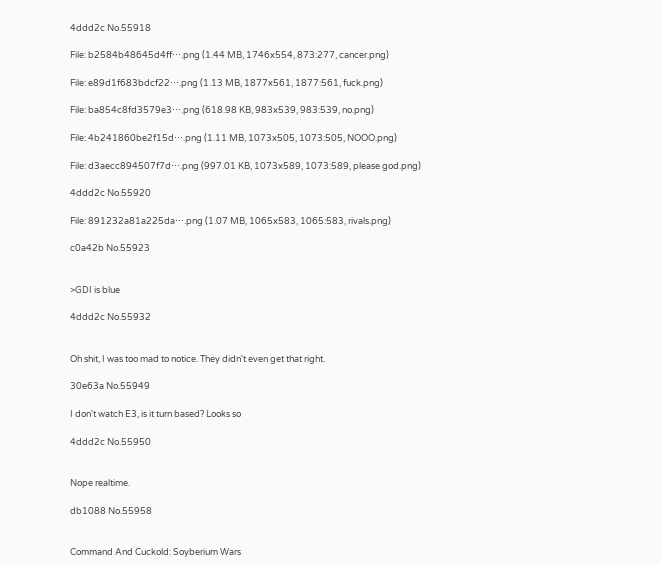4ddd2c No.55918

File: b2584b48645d4ff⋯.png (1.44 MB, 1746x554, 873:277, cancer.png)

File: e89d1f683bdcf22⋯.png (1.13 MB, 1877x561, 1877:561, fuck.png)

File: ba854c8fd3579e3⋯.png (618.98 KB, 983x539, 983:539, no.png)

File: 4b241860be2f15d⋯.png (1.11 MB, 1073x505, 1073:505, NOOO.png)

File: d3aecc894507f7d⋯.png (997.01 KB, 1073x589, 1073:589, please god.png)

4ddd2c No.55920

File: 891232a81a225da⋯.png (1.07 MB, 1065x583, 1065:583, rivals.png)

c0a42b No.55923


>GDI is blue

4ddd2c No.55932


Oh shit, I was too mad to notice. They didn't even get that right.

30e63a No.55949

I don't watch E3, is it turn based? Looks so

4ddd2c No.55950


Nope realtime.

db1088 No.55958


Command And Cuckold: Soyberium Wars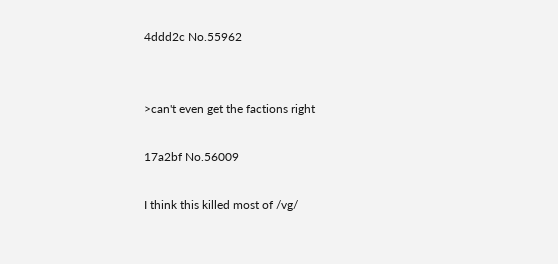4ddd2c No.55962


>can't even get the factions right

17a2bf No.56009

I think this killed most of /vg/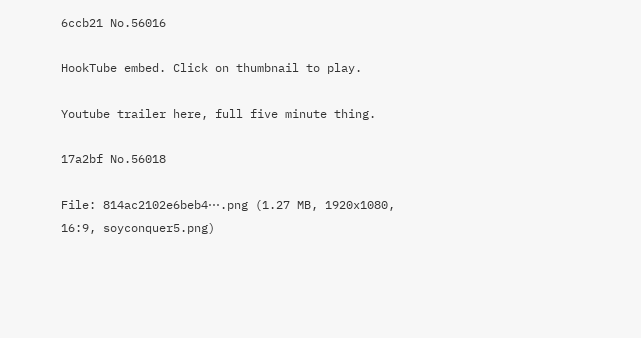6ccb21 No.56016

HookTube embed. Click on thumbnail to play.

Youtube trailer here, full five minute thing.

17a2bf No.56018

File: 814ac2102e6beb4⋯.png (1.27 MB, 1920x1080, 16:9, soyconquer5.png)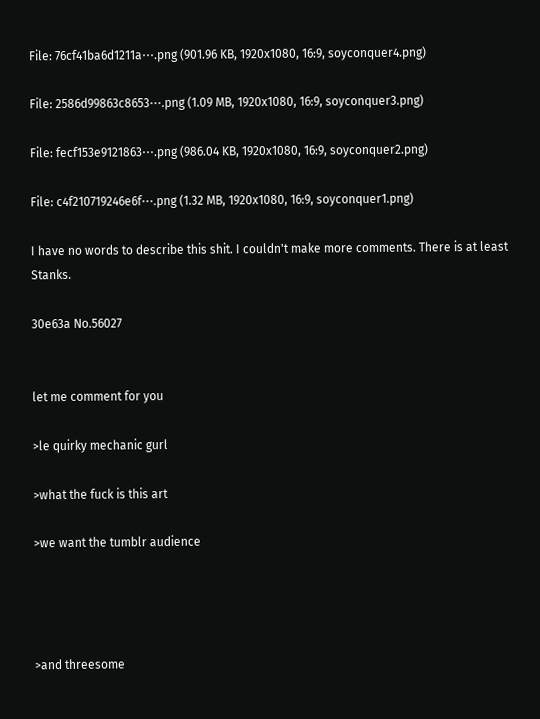File: 76cf41ba6d1211a⋯.png (901.96 KB, 1920x1080, 16:9, soyconquer4.png)

File: 2586d99863c8653⋯.png (1.09 MB, 1920x1080, 16:9, soyconquer3.png)

File: fecf153e9121863⋯.png (986.04 KB, 1920x1080, 16:9, soyconquer2.png)

File: c4f210719246e6f⋯.png (1.32 MB, 1920x1080, 16:9, soyconquer1.png)

I have no words to describe this shit. I couldn't make more comments. There is at least Stanks.

30e63a No.56027


let me comment for you

>le quirky mechanic gurl

>what the fuck is this art

>we want the tumblr audience




>and threesome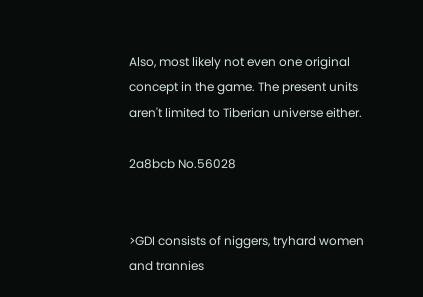Also, most likely not even one original concept in the game. The present units aren't limited to Tiberian universe either.

2a8bcb No.56028


>GDI consists of niggers, tryhard women and trannies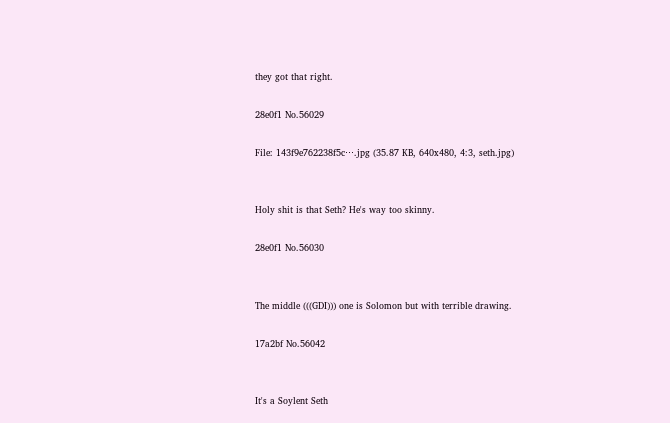they got that right.

28e0f1 No.56029

File: 143f9e762238f5c⋯.jpg (35.87 KB, 640x480, 4:3, seth.jpg)


Holy shit is that Seth? He's way too skinny.

28e0f1 No.56030


The middle (((GDI))) one is Solomon but with terrible drawing.

17a2bf No.56042


It's a Soylent Seth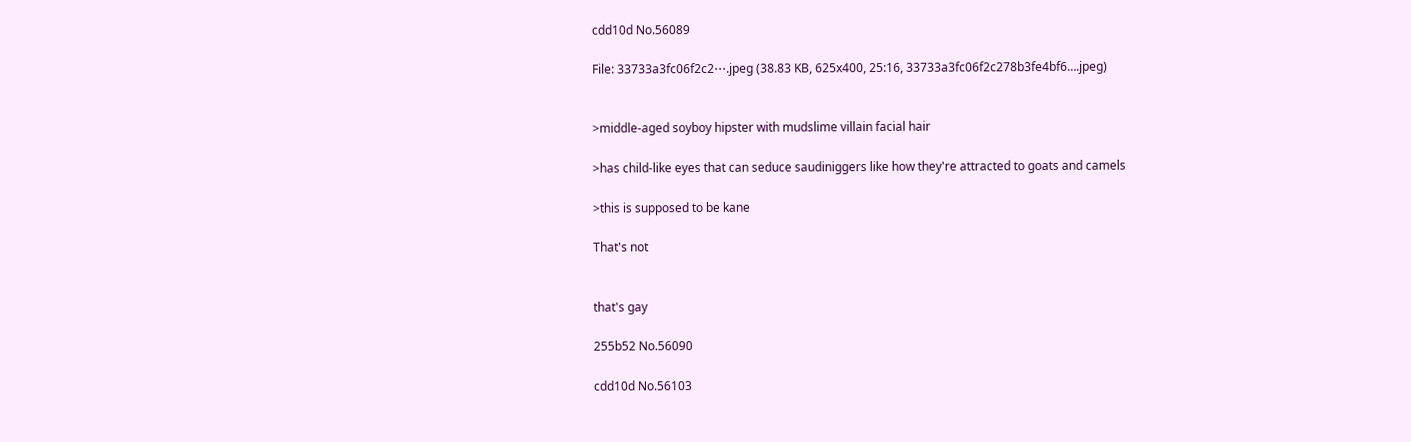cdd10d No.56089

File: 33733a3fc06f2c2⋯.jpeg (38.83 KB, 625x400, 25:16, 33733a3fc06f2c278b3fe4bf6….jpeg)


>middle-aged soyboy hipster with mudslime villain facial hair

>has child-like eyes that can seduce saudiniggers like how they're attracted to goats and camels

>this is supposed to be kane

That's not


that's gay

255b52 No.56090

cdd10d No.56103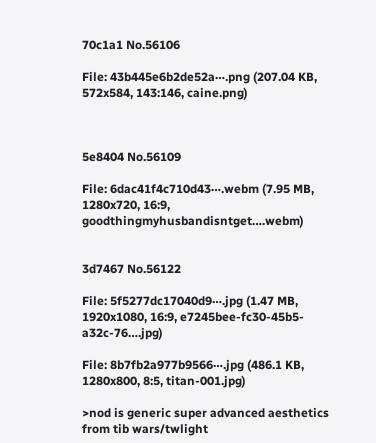70c1a1 No.56106

File: 43b445e6b2de52a⋯.png (207.04 KB, 572x584, 143:146, caine.png)



5e8404 No.56109

File: 6dac41f4c710d43⋯.webm (7.95 MB, 1280x720, 16:9, goodthingmyhusbandisntget….webm)


3d7467 No.56122

File: 5f5277dc17040d9⋯.jpg (1.47 MB, 1920x1080, 16:9, e7245bee-fc30-45b5-a32c-76….jpg)

File: 8b7fb2a977b9566⋯.jpg (486.1 KB, 1280x800, 8:5, titan-001.jpg)

>nod is generic super advanced aesthetics from tib wars/twlight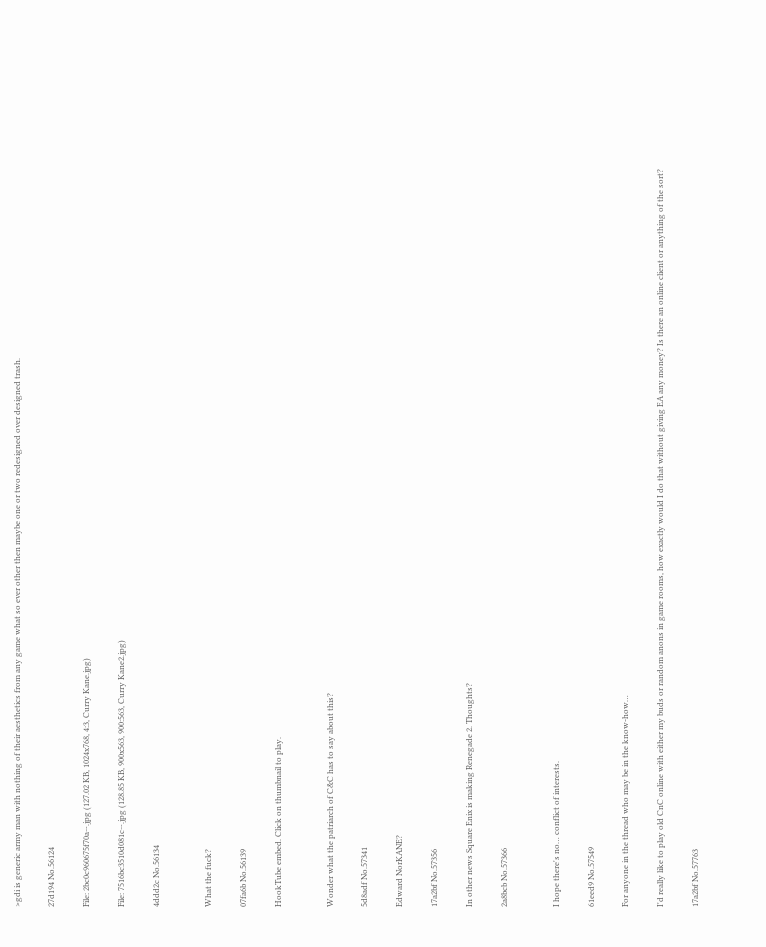>gdi is generic army man with nothing of their aesthetics from any game what so ever other then maybe one or two redesigned over designed trash.

27d194 No.56124

File: 2bc0c960675f70a⋯.jpg (127.02 KB, 1024x768, 4:3, Curry Kane.jpg)

File: 7516bc3510d081c⋯.jpg (128.85 KB, 900x563, 900:563, Curry Kane2.jpg)

4ddd2c No.56134


What the fuck?

07fa6b No.56139

HookTube embed. Click on thumbnail to play.


Wonder what the patriarch of C&C has to say about this?

5d8adf No.57341

Edward NorKANE?

17a2bf No.57356

In other news Square Enix is making Renegade 2. Thoughts?

2a8bcb No.57366


I hope there's no… conflict of interests.

61eed9 No.57549

For anyone in the thread who may be in the know-how…

I'd really like to play old CnC online with either my buds or random anons in game rooms, how exactly would I do that without giving EA any money? Is there an online client or anything of the sort?

17a2bf No.57763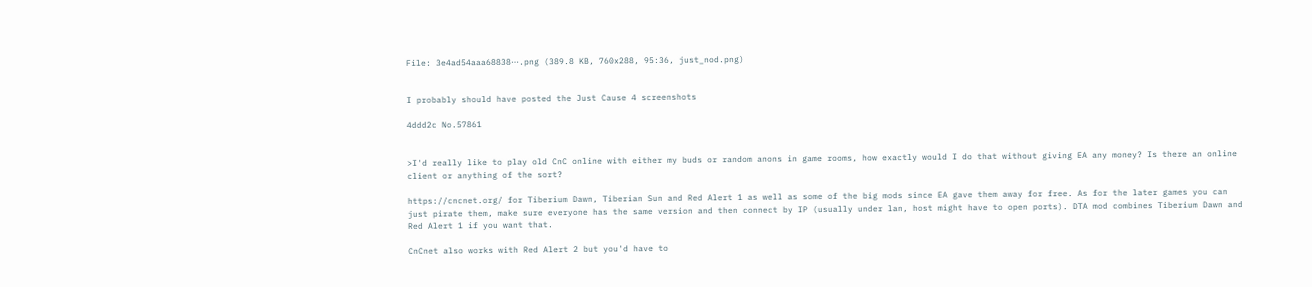File: 3e4ad54aaa68838⋯.png (389.8 KB, 760x288, 95:36, just_nod.png)


I probably should have posted the Just Cause 4 screenshots

4ddd2c No.57861


>I'd really like to play old CnC online with either my buds or random anons in game rooms, how exactly would I do that without giving EA any money? Is there an online client or anything of the sort?

https://cncnet.org/ for Tiberium Dawn, Tiberian Sun and Red Alert 1 as well as some of the big mods since EA gave them away for free. As for the later games you can just pirate them, make sure everyone has the same version and then connect by IP (usually under lan, host might have to open ports). DTA mod combines Tiberium Dawn and Red Alert 1 if you want that.

CnCnet also works with Red Alert 2 but you'd have to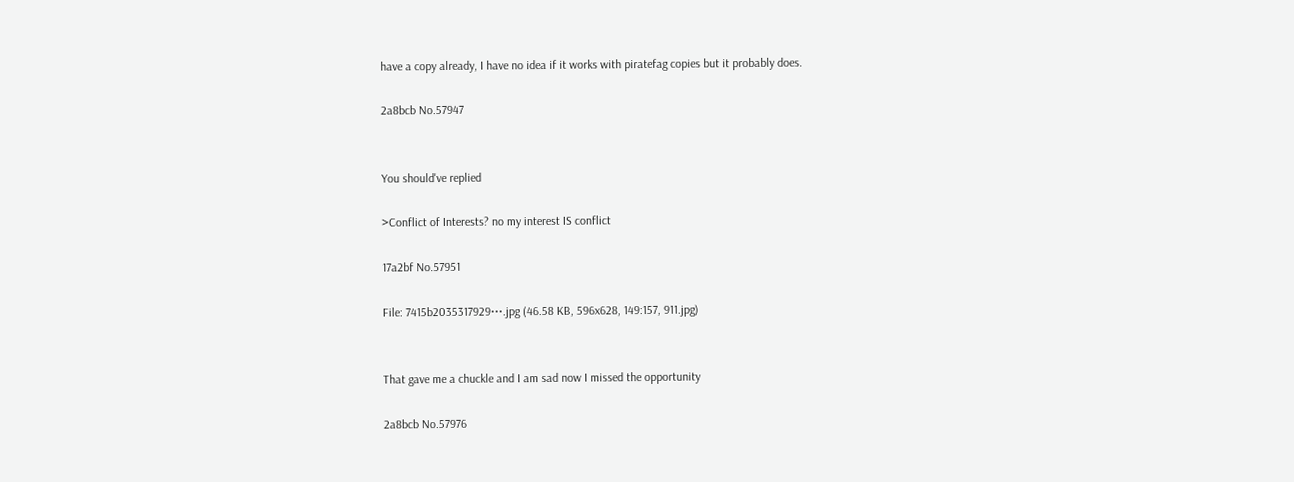have a copy already, I have no idea if it works with piratefag copies but it probably does.

2a8bcb No.57947


You should've replied

>Conflict of Interests? no my interest IS conflict

17a2bf No.57951

File: 7415b2035317929⋯.jpg (46.58 KB, 596x628, 149:157, 911.jpg)


That gave me a chuckle and I am sad now I missed the opportunity

2a8bcb No.57976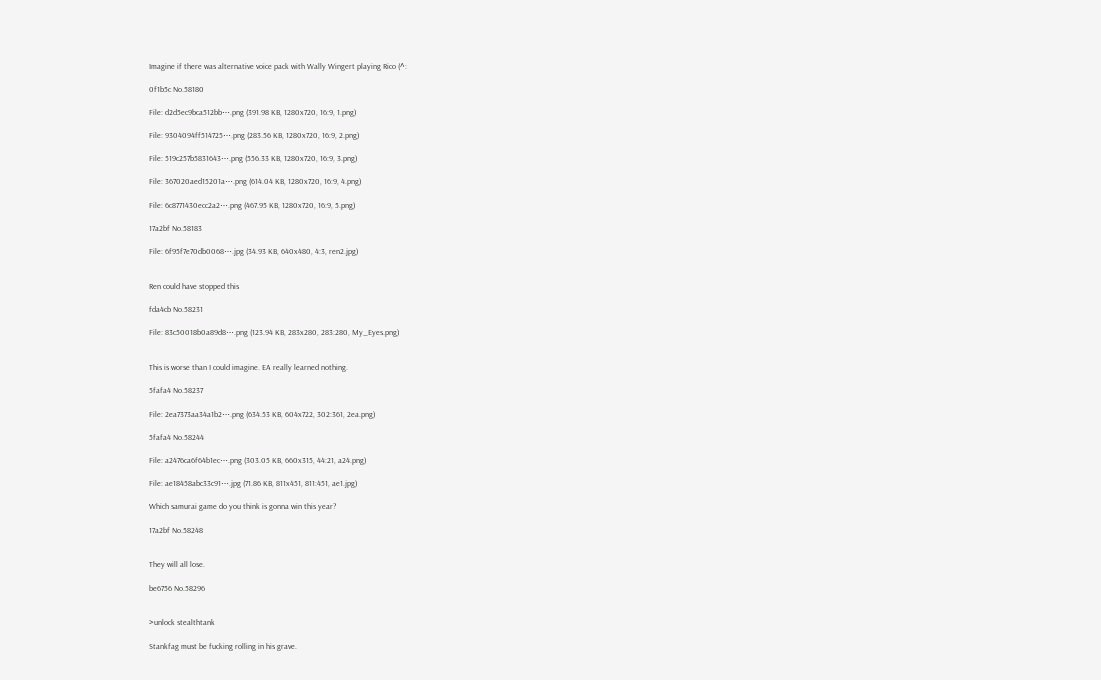Imagine if there was alternative voice pack with Wally Wingert playing Rico (^:

0f1b5c No.58180

File: d2d5ec9bca512bb⋯.png (391.98 KB, 1280x720, 16:9, 1.png)

File: 9304094ff514725⋯.png (283.56 KB, 1280x720, 16:9, 2.png)

File: 519c257b5831643⋯.png (556.33 KB, 1280x720, 16:9, 3.png)

File: 367020aed15201a⋯.png (614.04 KB, 1280x720, 16:9, 4.png)

File: 6c8771430ecc2a2⋯.png (467.95 KB, 1280x720, 16:9, 5.png)

17a2bf No.58183

File: 6f95f7e70db0068⋯.jpg (34.93 KB, 640x480, 4:3, ren2.jpg)


Ren could have stopped this

fda4cb No.58231

File: 83c50018b0a89d8⋯.png (123.94 KB, 283x280, 283:280, My_Eyes.png)


This is worse than I could imagine. EA really learned nothing.

5fafa4 No.58237

File: 2ea7373aa34a1b2⋯.png (634.53 KB, 604x722, 302:361, 2ea.png)

5fafa4 No.58244

File: a2476ca6f64b1ec⋯.png (303.05 KB, 660x315, 44:21, a24.png)

File: ae18458abc33c91⋯.jpg (71.86 KB, 811x451, 811:451, ae1.jpg)

Which samurai game do you think is gonna win this year?

17a2bf No.58248


They will all lose.

be6756 No.58296


>unlock stealthtank

Stankfag must be fucking rolling in his grave.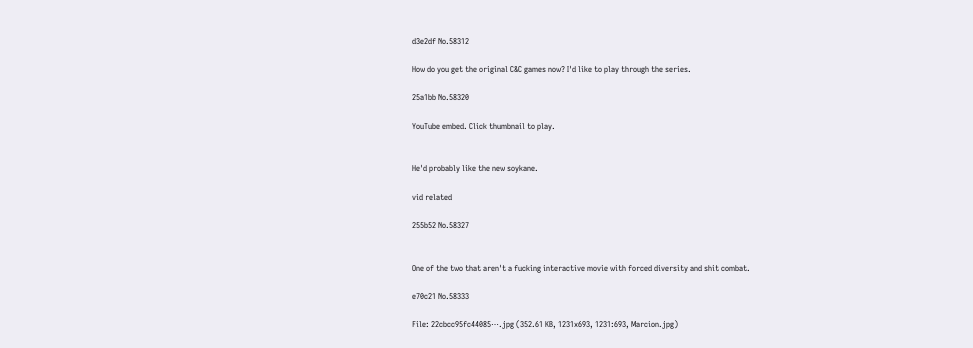d3e2df No.58312

How do you get the original C&C games now? I'd like to play through the series.

25a1bb No.58320

YouTube embed. Click thumbnail to play.


He'd probably like the new soykane.

vid related

255b52 No.58327


One of the two that aren't a fucking interactive movie with forced diversity and shit combat.

e70c21 No.58333

File: 22cbcc95fc44085⋯.jpg (352.61 KB, 1231x693, 1231:693, Marcion.jpg)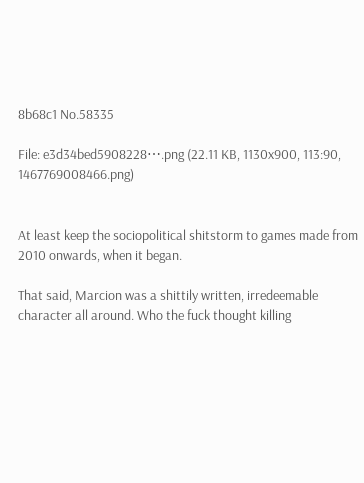8b68c1 No.58335

File: e3d34bed5908228⋯.png (22.11 KB, 1130x900, 113:90, 1467769008466.png)


At least keep the sociopolitical shitstorm to games made from 2010 onwards, when it began.

That said, Marcion was a shittily written, irredeemable character all around. Who the fuck thought killing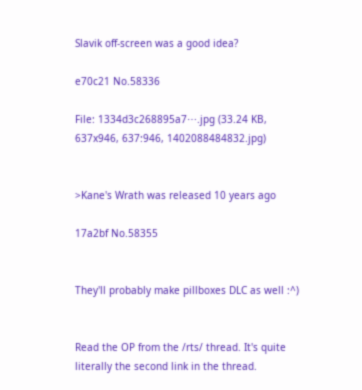Slavik off-screen was a good idea?

e70c21 No.58336

File: 1334d3c268895a7⋯.jpg (33.24 KB, 637x946, 637:946, 1402088484832.jpg)


>Kane's Wrath was released 10 years ago

17a2bf No.58355


They'll probably make pillboxes DLC as well :^)


Read the OP from the /rts/ thread. It's quite literally the second link in the thread.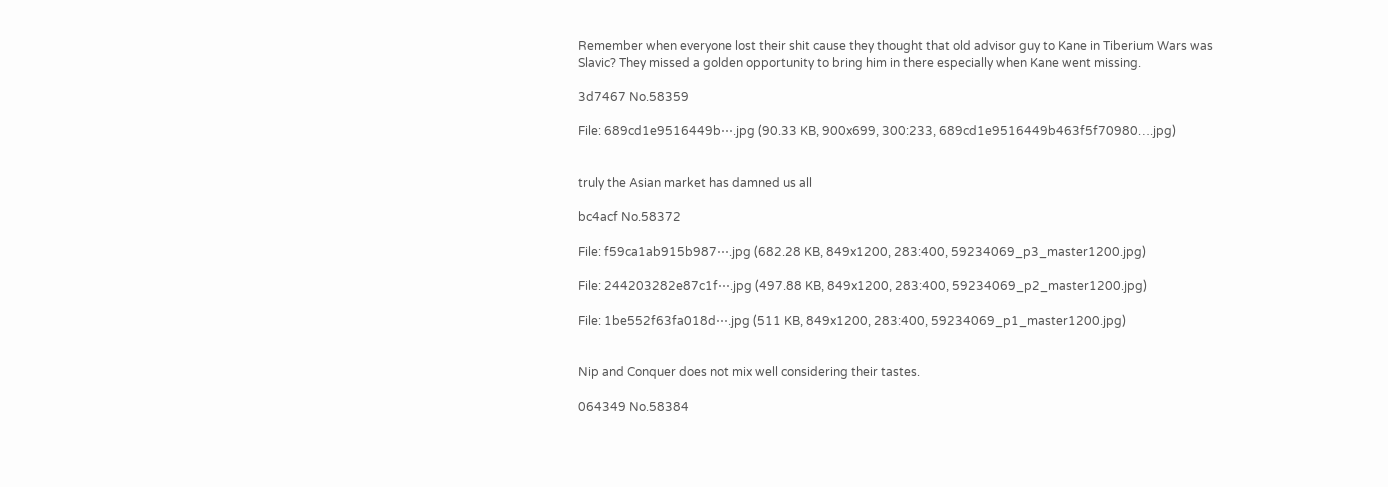Remember when everyone lost their shit cause they thought that old advisor guy to Kane in Tiberium Wars was Slavic? They missed a golden opportunity to bring him in there especially when Kane went missing.

3d7467 No.58359

File: 689cd1e9516449b⋯.jpg (90.33 KB, 900x699, 300:233, 689cd1e9516449b463f5f70980….jpg)


truly the Asian market has damned us all

bc4acf No.58372

File: f59ca1ab915b987⋯.jpg (682.28 KB, 849x1200, 283:400, 59234069_p3_master1200.jpg)

File: 244203282e87c1f⋯.jpg (497.88 KB, 849x1200, 283:400, 59234069_p2_master1200.jpg)

File: 1be552f63fa018d⋯.jpg (511 KB, 849x1200, 283:400, 59234069_p1_master1200.jpg)


Nip and Conquer does not mix well considering their tastes.

064349 No.58384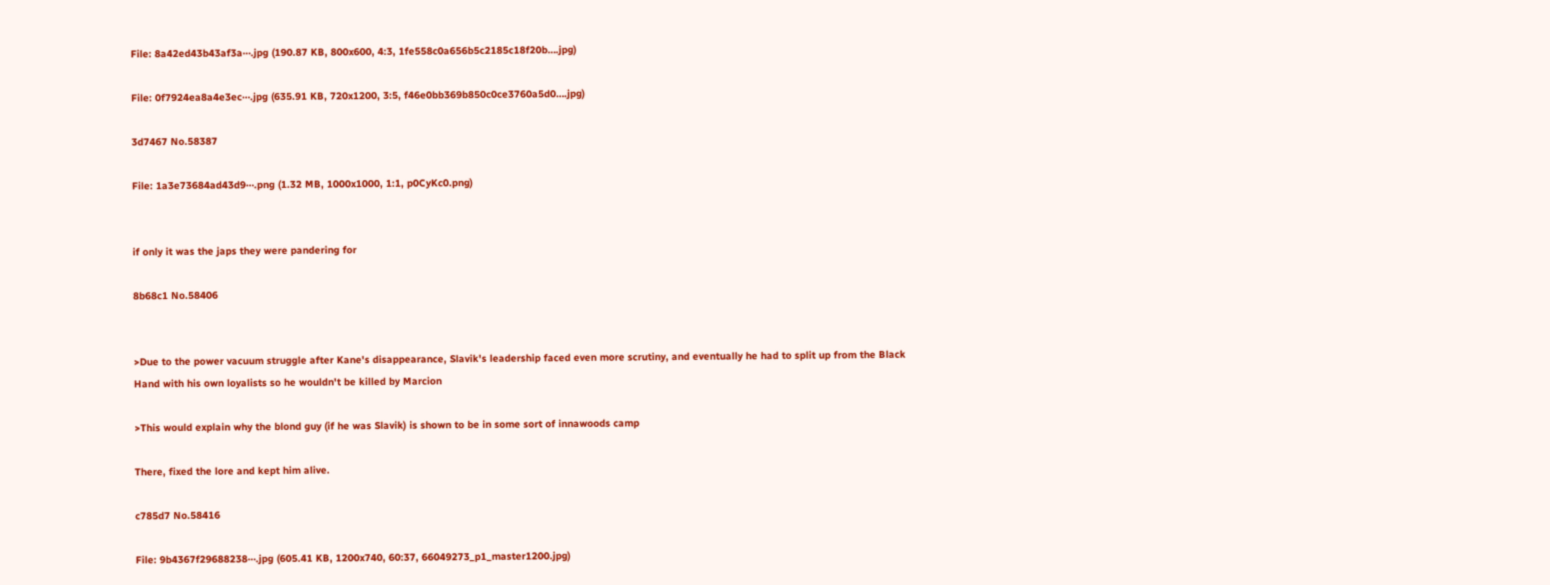File: 8a42ed43b43af3a⋯.jpg (190.87 KB, 800x600, 4:3, 1fe558c0a656b5c2185c18f20b….jpg)

File: 0f7924ea8a4e3ec⋯.jpg (635.91 KB, 720x1200, 3:5, f46e0bb369b850c0ce3760a5d0….jpg)

3d7467 No.58387

File: 1a3e73684ad43d9⋯.png (1.32 MB, 1000x1000, 1:1, p0CyKc0.png)


if only it was the japs they were pandering for

8b68c1 No.58406


>Due to the power vacuum struggle after Kane's disappearance, Slavik's leadership faced even more scrutiny, and eventually he had to split up from the Black Hand with his own loyalists so he wouldn't be killed by Marcion

>This would explain why the blond guy (if he was Slavik) is shown to be in some sort of innawoods camp

There, fixed the lore and kept him alive.

c785d7 No.58416

File: 9b4367f29688238⋯.jpg (605.41 KB, 1200x740, 60:37, 66049273_p1_master1200.jpg)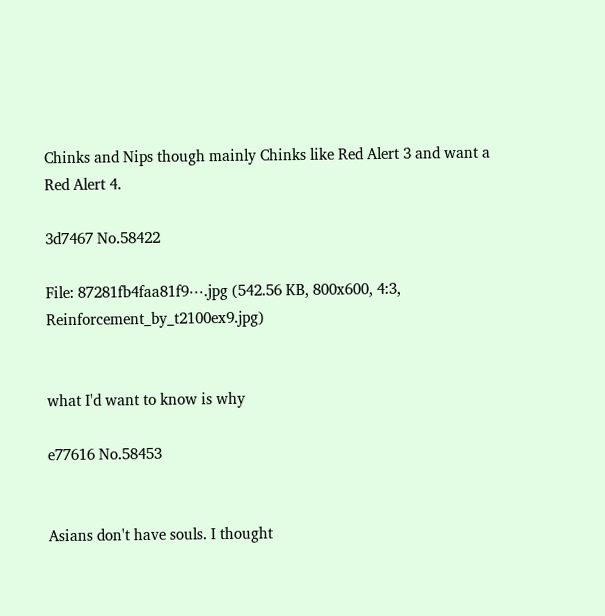Chinks and Nips though mainly Chinks like Red Alert 3 and want a Red Alert 4.

3d7467 No.58422

File: 87281fb4faa81f9⋯.jpg (542.56 KB, 800x600, 4:3, Reinforcement_by_t2100ex9.jpg)


what I'd want to know is why

e77616 No.58453


Asians don't have souls. I thought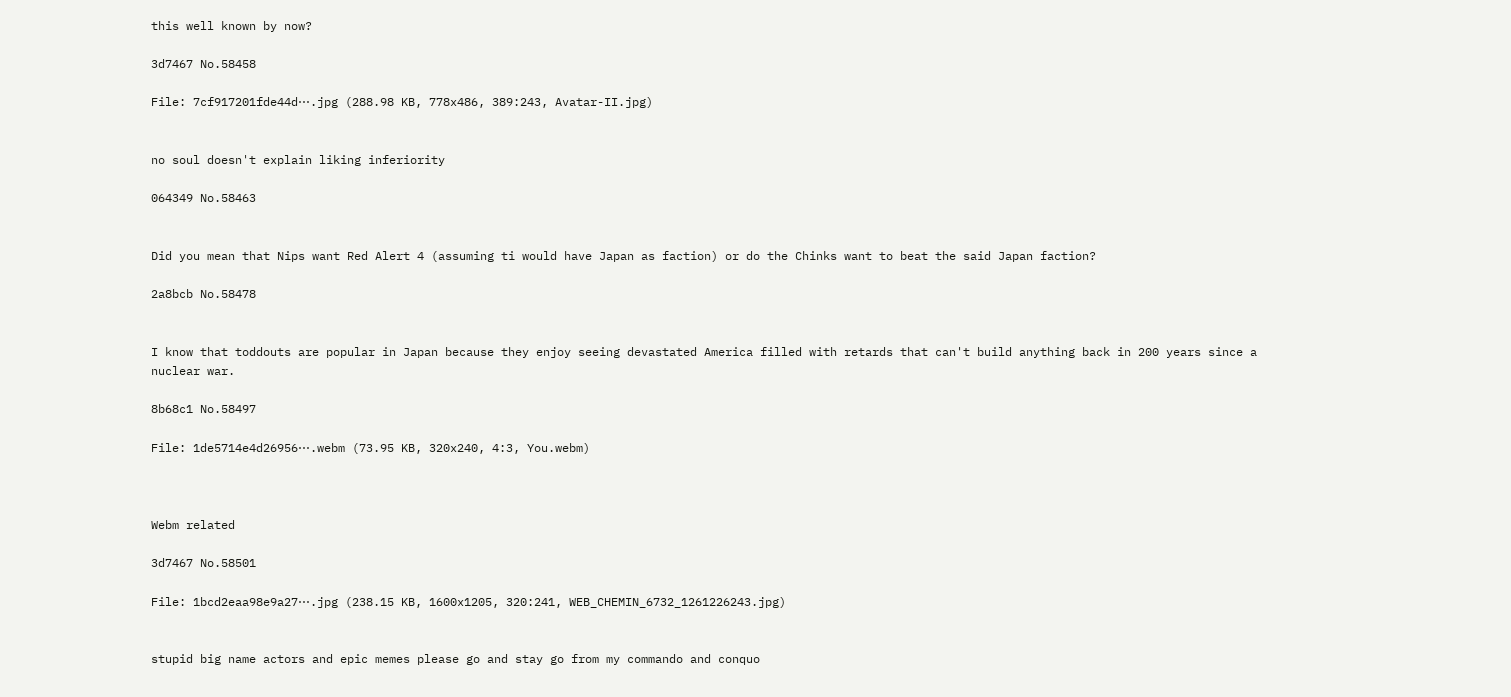this well known by now?

3d7467 No.58458

File: 7cf917201fde44d⋯.jpg (288.98 KB, 778x486, 389:243, Avatar-II.jpg)


no soul doesn't explain liking inferiority

064349 No.58463


Did you mean that Nips want Red Alert 4 (assuming ti would have Japan as faction) or do the Chinks want to beat the said Japan faction?

2a8bcb No.58478


I know that toddouts are popular in Japan because they enjoy seeing devastated America filled with retards that can't build anything back in 200 years since a nuclear war.

8b68c1 No.58497

File: 1de5714e4d26956⋯.webm (73.95 KB, 320x240, 4:3, You.webm)



Webm related

3d7467 No.58501

File: 1bcd2eaa98e9a27⋯.jpg (238.15 KB, 1600x1205, 320:241, WEB_CHEMIN_6732_1261226243.jpg)


stupid big name actors and epic memes please go and stay go from my commando and conquo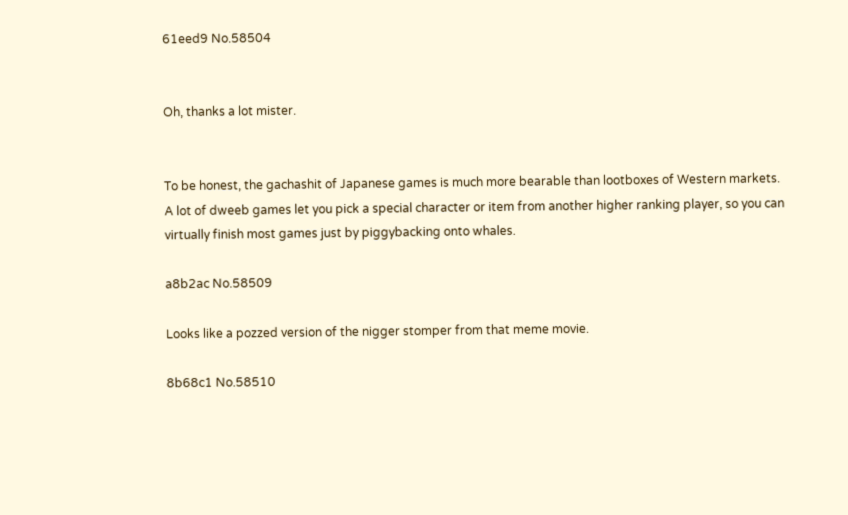61eed9 No.58504


Oh, thanks a lot mister.


To be honest, the gachashit of Japanese games is much more bearable than lootboxes of Western markets. A lot of dweeb games let you pick a special character or item from another higher ranking player, so you can virtually finish most games just by piggybacking onto whales.

a8b2ac No.58509

Looks like a pozzed version of the nigger stomper from that meme movie.

8b68c1 No.58510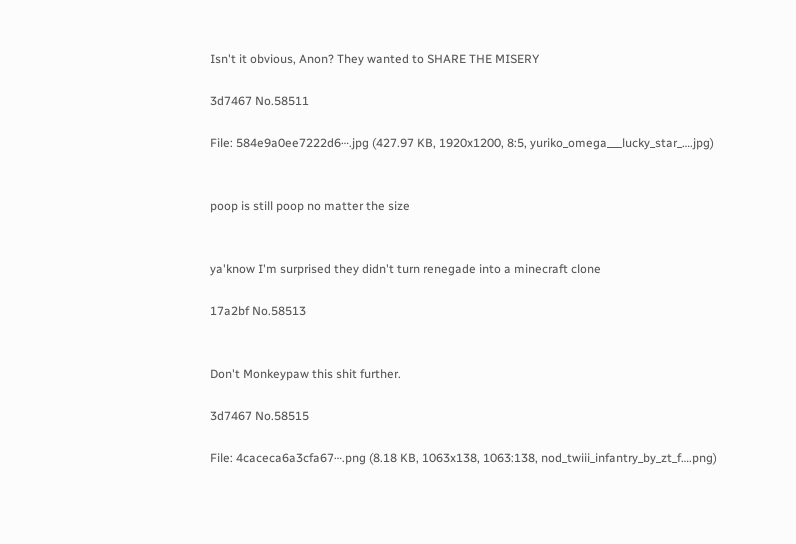Isn't it obvious, Anon? They wanted to SHARE THE MISERY

3d7467 No.58511

File: 584e9a0ee7222d6⋯.jpg (427.97 KB, 1920x1200, 8:5, yuriko_omega___lucky_star_….jpg)


poop is still poop no matter the size


ya'know I'm surprised they didn't turn renegade into a minecraft clone

17a2bf No.58513


Don't Monkeypaw this shit further.

3d7467 No.58515

File: 4caceca6a3cfa67⋯.png (8.18 KB, 1063x138, 1063:138, nod_twiii_infantry_by_zt_f….png)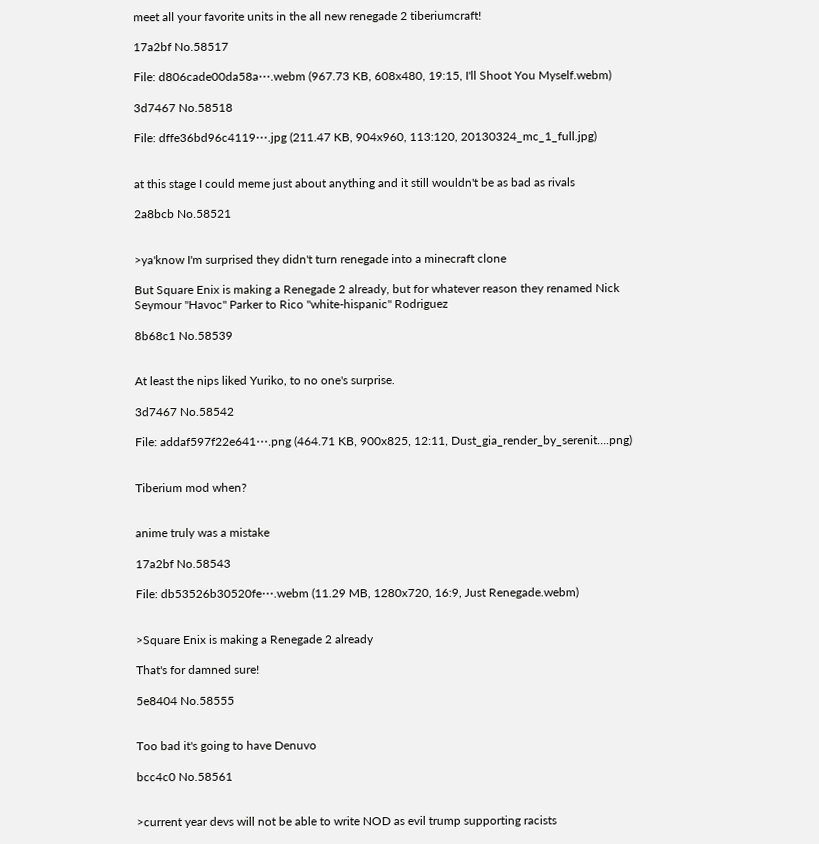meet all your favorite units in the all new renegade 2 tiberiumcraft!

17a2bf No.58517

File: d806cade00da58a⋯.webm (967.73 KB, 608x480, 19:15, I'll Shoot You Myself.webm)

3d7467 No.58518

File: dffe36bd96c4119⋯.jpg (211.47 KB, 904x960, 113:120, 20130324_mc_1_full.jpg)


at this stage I could meme just about anything and it still wouldn't be as bad as rivals

2a8bcb No.58521


>ya'know I'm surprised they didn't turn renegade into a minecraft clone

But Square Enix is making a Renegade 2 already, but for whatever reason they renamed Nick Seymour "Havoc" Parker to Rico "white-hispanic" Rodriguez

8b68c1 No.58539


At least the nips liked Yuriko, to no one's surprise.

3d7467 No.58542

File: addaf597f22e641⋯.png (464.71 KB, 900x825, 12:11, Dust_gia_render_by_serenit….png)


Tiberium mod when?


anime truly was a mistake

17a2bf No.58543

File: db53526b30520fe⋯.webm (11.29 MB, 1280x720, 16:9, Just Renegade.webm)


>Square Enix is making a Renegade 2 already

That's for damned sure!

5e8404 No.58555


Too bad it's going to have Denuvo

bcc4c0 No.58561


>current year devs will not be able to write NOD as evil trump supporting racists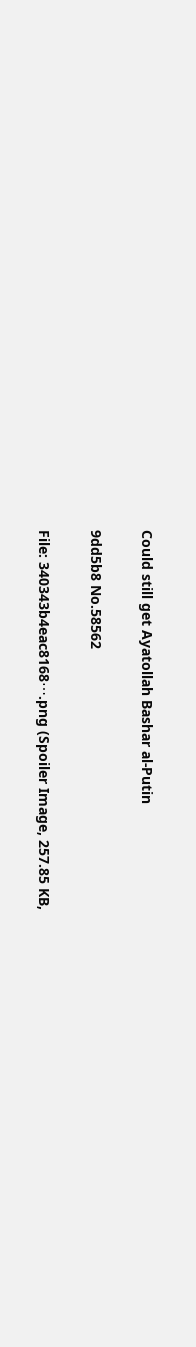Could still get Ayatollah Bashar al-Putin

9dd5b8 No.58562

File: 340343b4eac8168⋯.png (Spoiler Image, 257.85 KB,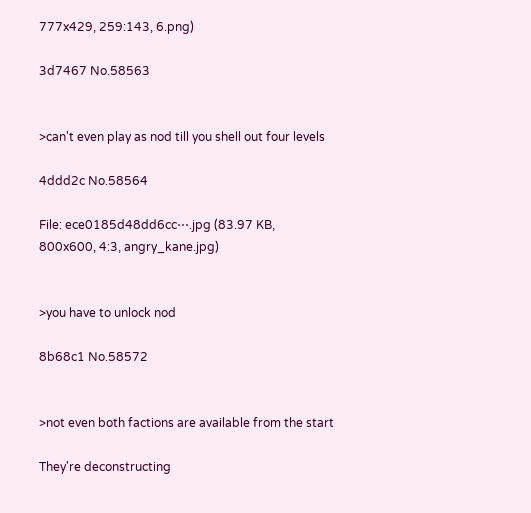777x429, 259:143, 6.png)

3d7467 No.58563


>can't even play as nod till you shell out four levels

4ddd2c No.58564

File: ece0185d48dd6cc⋯.jpg (83.97 KB, 800x600, 4:3, angry_kane.jpg)


>you have to unlock nod

8b68c1 No.58572


>not even both factions are available from the start

They're deconstructing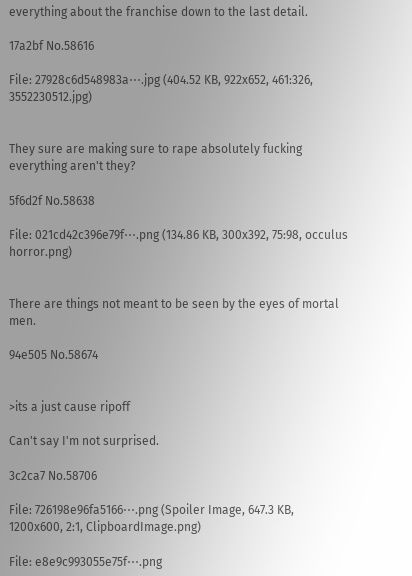everything about the franchise down to the last detail.

17a2bf No.58616

File: 27928c6d548983a⋯.jpg (404.52 KB, 922x652, 461:326, 3552230512.jpg)


They sure are making sure to rape absolutely fucking everything aren't they?

5f6d2f No.58638

File: 021cd42c396e79f⋯.png (134.86 KB, 300x392, 75:98, occulus horror.png)


There are things not meant to be seen by the eyes of mortal men.

94e505 No.58674


>its a just cause ripoff

Can't say I'm not surprised.

3c2ca7 No.58706

File: 726198e96fa5166⋯.png (Spoiler Image, 647.3 KB, 1200x600, 2:1, ClipboardImage.png)

File: e8e9c993055e75f⋯.png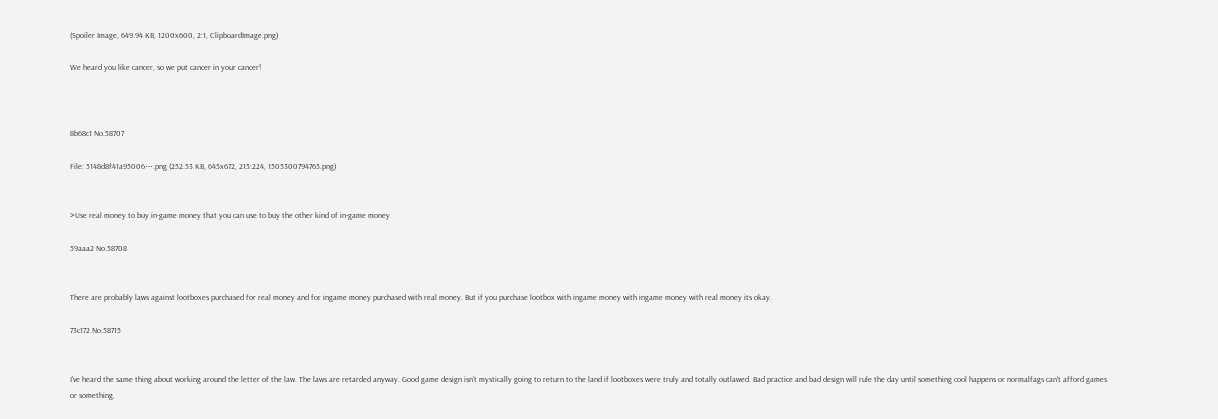(Spoiler Image, 649.94 KB, 1200x600, 2:1, ClipboardImage.png)

We heard you like cancer, so we put cancer in your cancer!



8b68c1 No.58707

File: 5148d8f41a95006⋯.png (252.53 KB, 645x672, 215:224, 1505300794765.png)


>Use real money to buy in-game money that you can use to buy the other kind of in-game money

59aaa2 No.58708


There are probably laws against lootboxes purchased for real money and for ingame money purchased with real money. But if you purchase lootbox with ingame money with ingame money with real money its okay.

73c172 No.58715


I've heard the same thing about working around the letter of the law. The laws are retarded anyway. Good game design isn't mystically going to return to the land if lootboxes were truly and totally outlawed. Bad practice and bad design will rule the day until something cool happens or normalfags can't afford games or something.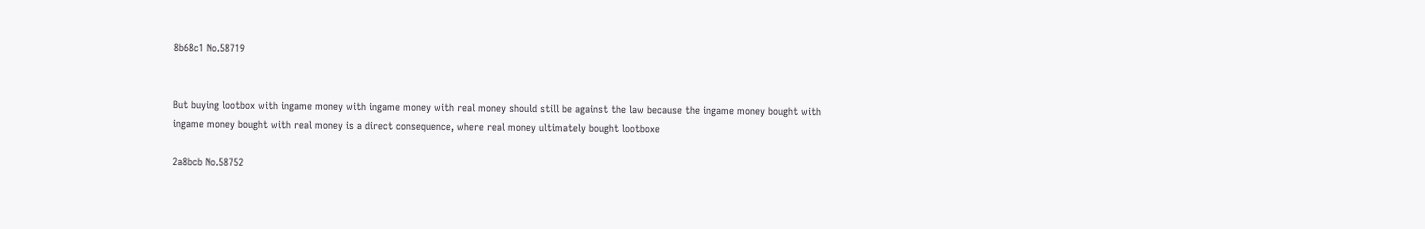8b68c1 No.58719


But buying lootbox with ingame money with ingame money with real money should still be against the law because the ingame money bought with ingame money bought with real money is a direct consequence, where real money ultimately bought lootboxe

2a8bcb No.58752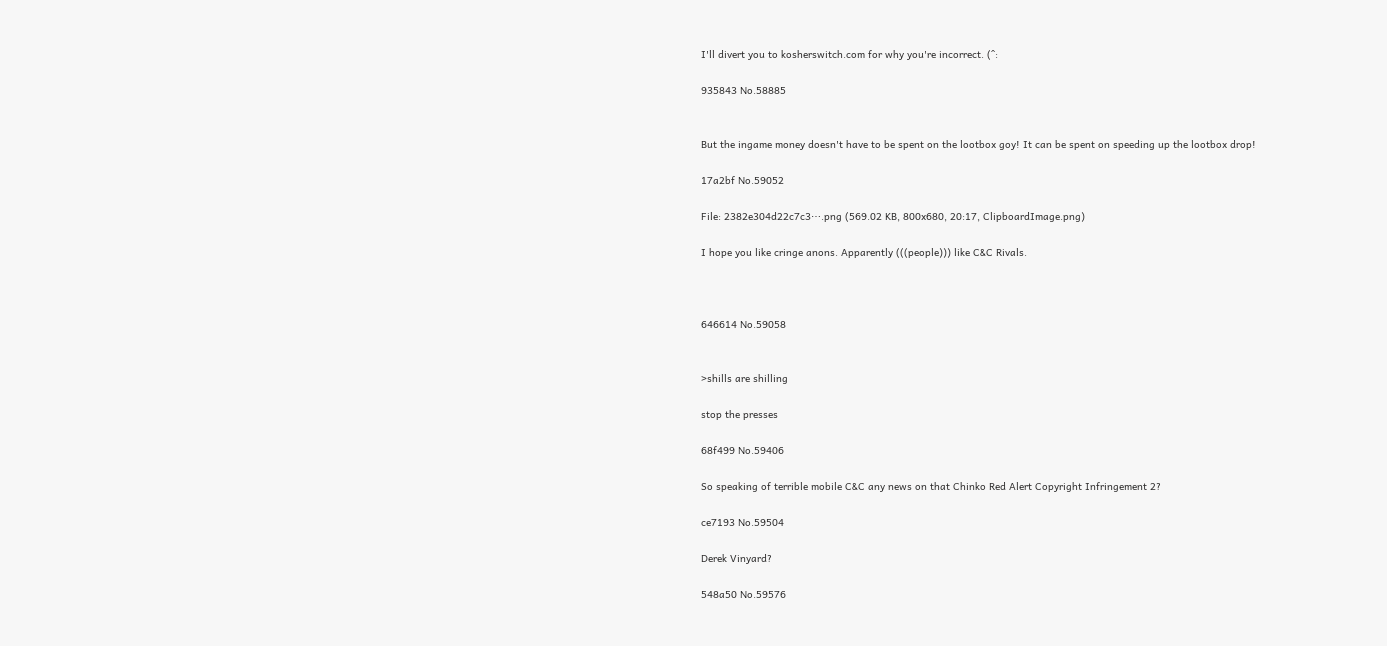I'll divert you to kosherswitch.com for why you're incorrect. (^:

935843 No.58885


But the ingame money doesn't have to be spent on the lootbox goy! It can be spent on speeding up the lootbox drop!

17a2bf No.59052

File: 2382e304d22c7c3⋯.png (569.02 KB, 800x680, 20:17, ClipboardImage.png)

I hope you like cringe anons. Apparently (((people))) like C&C Rivals.



646614 No.59058


>shills are shilling

stop the presses

68f499 No.59406

So speaking of terrible mobile C&C any news on that Chinko Red Alert Copyright Infringement 2?

ce7193 No.59504

Derek Vinyard?

548a50 No.59576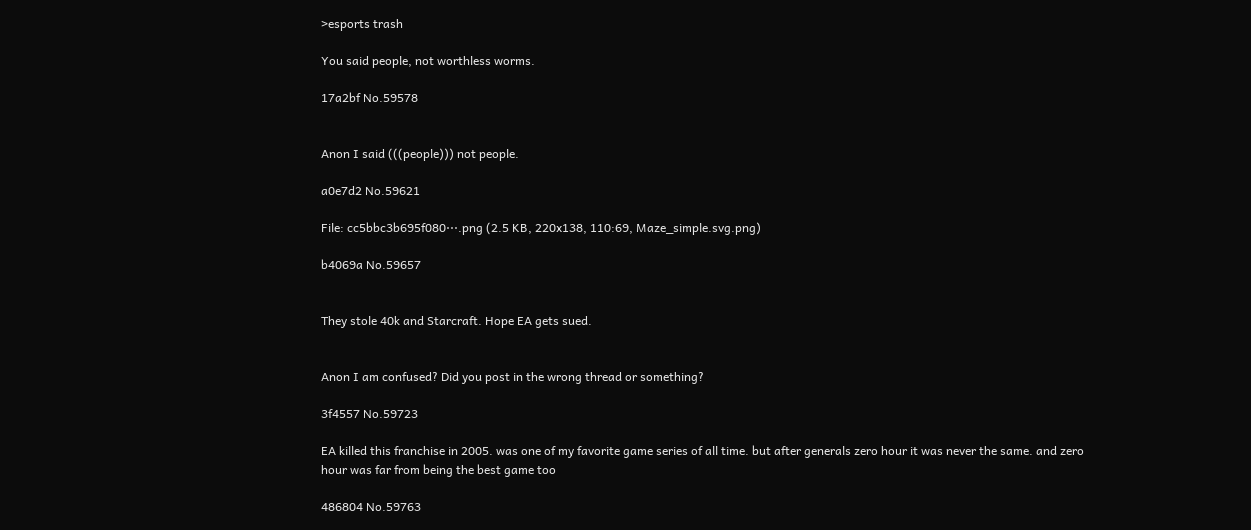>esports trash

You said people, not worthless worms.

17a2bf No.59578


Anon I said (((people))) not people.

a0e7d2 No.59621

File: cc5bbc3b695f080⋯.png (2.5 KB, 220x138, 110:69, Maze_simple.svg.png)

b4069a No.59657


They stole 40k and Starcraft. Hope EA gets sued.


Anon I am confused? Did you post in the wrong thread or something?

3f4557 No.59723

EA killed this franchise in 2005. was one of my favorite game series of all time. but after generals zero hour it was never the same. and zero hour was far from being the best game too

486804 No.59763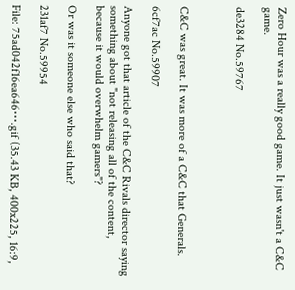Zero Hour was a really good game. It just wasn't a C&C game.

de3284 No.59767



C&C was great. It was more of a C&C that Generals.

6cf7ac No.59907

Anyone got that article of the C&C Rivals director saying something about "not releasing all of the content, because it would overwhelm gamers"?

Or was it someone else who said that?

231af7 No.59954

File: 75ad042f16ea646⋯.gif (35.43 KB, 400x225, 16:9,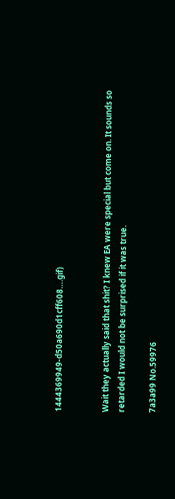1444369949-d50a690d1cff608….gif)


Wait they actually said that shit? I knew EA were special but come on. It sounds so retarded I would not be surprised if it was true.

7a3a99 No.59976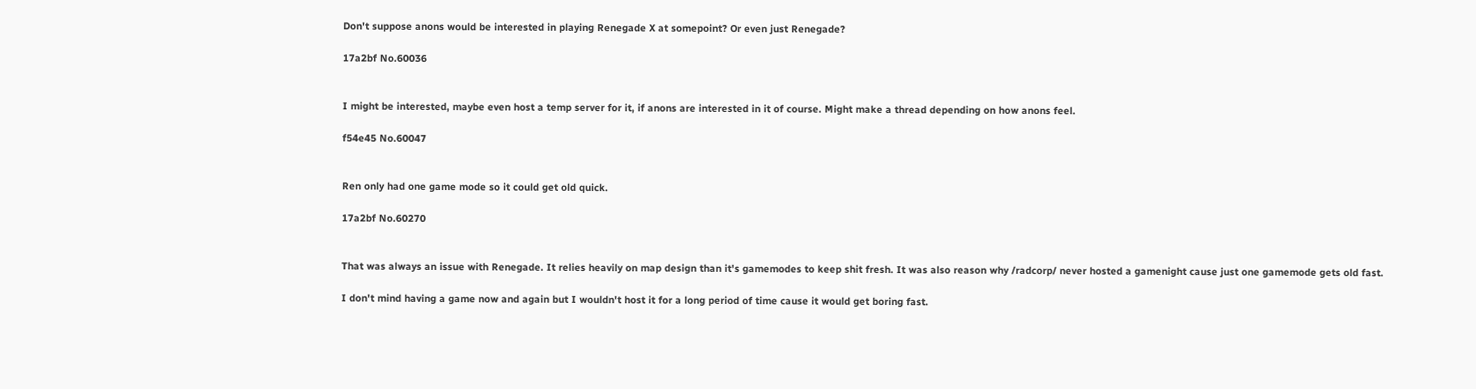Don't suppose anons would be interested in playing Renegade X at somepoint? Or even just Renegade?

17a2bf No.60036


I might be interested, maybe even host a temp server for it, if anons are interested in it of course. Might make a thread depending on how anons feel.

f54e45 No.60047


Ren only had one game mode so it could get old quick.

17a2bf No.60270


That was always an issue with Renegade. It relies heavily on map design than it's gamemodes to keep shit fresh. It was also reason why /radcorp/ never hosted a gamenight cause just one gamemode gets old fast.

I don't mind having a game now and again but I wouldn't host it for a long period of time cause it would get boring fast.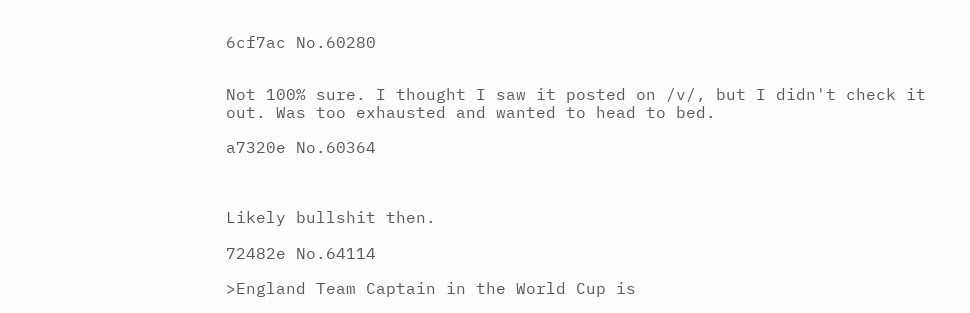6cf7ac No.60280


Not 100% sure. I thought I saw it posted on /v/, but I didn't check it out. Was too exhausted and wanted to head to bed.

a7320e No.60364



Likely bullshit then.

72482e No.64114

>England Team Captain in the World Cup is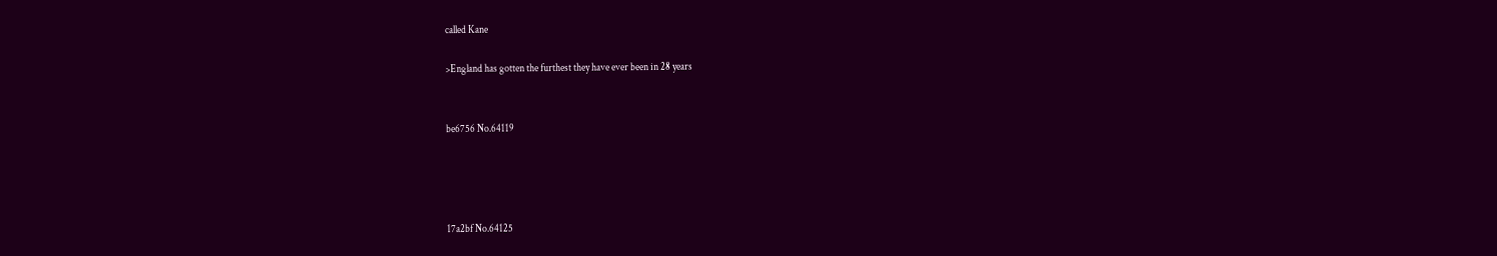called Kane

>England has gotten the furthest they have ever been in 28 years


be6756 No.64119




17a2bf No.64125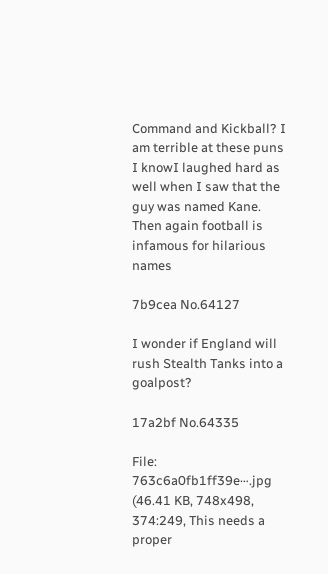Command and Kickball? I am terrible at these puns I knowI laughed hard as well when I saw that the guy was named Kane. Then again football is infamous for hilarious names

7b9cea No.64127

I wonder if England will rush Stealth Tanks into a goalpost?

17a2bf No.64335

File: 763c6a0fb1ff39e⋯.jpg (46.41 KB, 748x498, 374:249, This needs a proper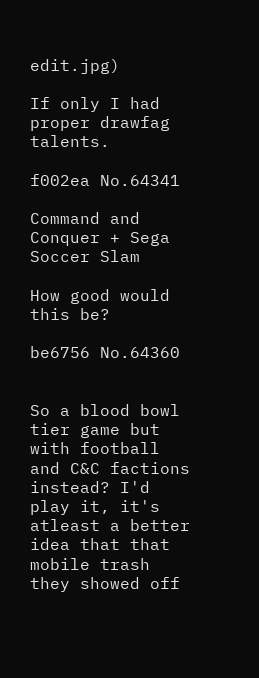edit.jpg)

If only I had proper drawfag talents.

f002ea No.64341

Command and Conquer + Sega Soccer Slam

How good would this be?

be6756 No.64360


So a blood bowl tier game but with football and C&C factions instead? I'd play it, it's atleast a better idea that that mobile trash they showed off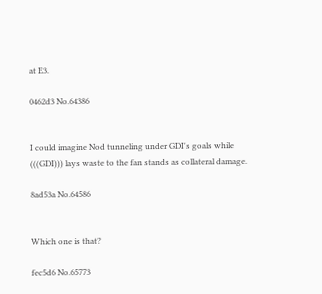at E3.

0462d3 No.64386


I could imagine Nod tunneling under GDI's goals while (((GDI))) lays waste to the fan stands as collateral damage.

8ad53a No.64586


Which one is that?

fec5d6 No.65773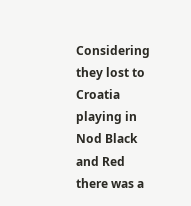Considering they lost to Croatia playing in Nod Black and Red there was a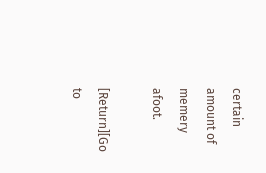certain amount of memery afoot.

[Return][Go to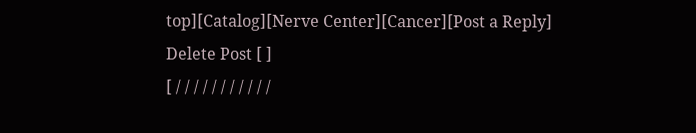top][Catalog][Nerve Center][Cancer][Post a Reply]
Delete Post [ ]
[ / / / / / / / / / / /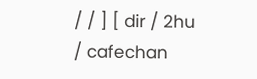/ / ] [ dir / 2hu / cafechan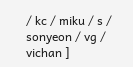/ kc / miku / s / sonyeon / vg / vichan ]